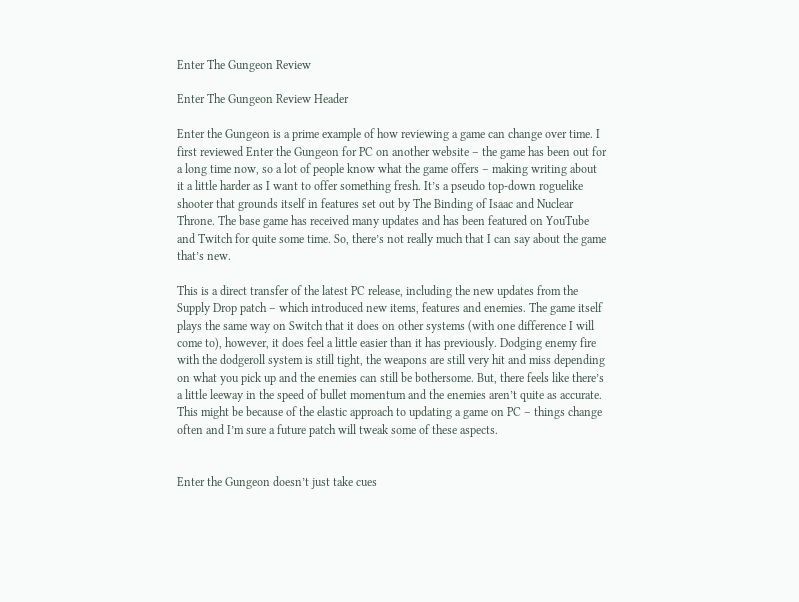Enter The Gungeon Review

Enter The Gungeon Review Header

Enter the Gungeon is a prime example of how reviewing a game can change over time. I first reviewed Enter the Gungeon for PC on another website – the game has been out for a long time now, so a lot of people know what the game offers – making writing about it a little harder as I want to offer something fresh. It’s a pseudo top-down roguelike shooter that grounds itself in features set out by The Binding of Isaac and Nuclear Throne. The base game has received many updates and has been featured on YouTube and Twitch for quite some time. So, there’s not really much that I can say about the game that’s new.

This is a direct transfer of the latest PC release, including the new updates from the Supply Drop patch – which introduced new items, features and enemies. The game itself plays the same way on Switch that it does on other systems (with one difference I will come to), however, it does feel a little easier than it has previously. Dodging enemy fire with the dodgeroll system is still tight, the weapons are still very hit and miss depending on what you pick up and the enemies can still be bothersome. But, there feels like there’s a little leeway in the speed of bullet momentum and the enemies aren’t quite as accurate. This might be because of the elastic approach to updating a game on PC – things change often and I’m sure a future patch will tweak some of these aspects.


Enter the Gungeon doesn’t just take cues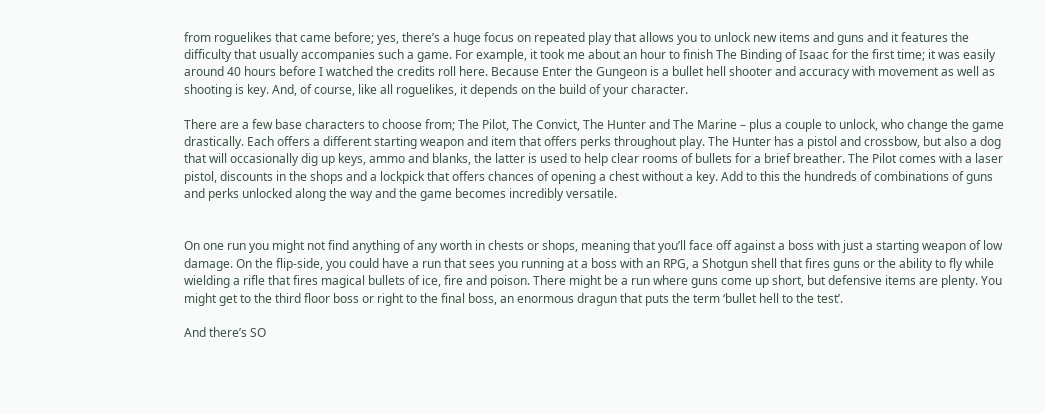from roguelikes that came before; yes, there’s a huge focus on repeated play that allows you to unlock new items and guns and it features the difficulty that usually accompanies such a game. For example, it took me about an hour to finish The Binding of Isaac for the first time; it was easily around 40 hours before I watched the credits roll here. Because Enter the Gungeon is a bullet hell shooter and accuracy with movement as well as shooting is key. And, of course, like all roguelikes, it depends on the build of your character.

There are a few base characters to choose from; The Pilot, The Convict, The Hunter and The Marine – plus a couple to unlock, who change the game drastically. Each offers a different starting weapon and item that offers perks throughout play. The Hunter has a pistol and crossbow, but also a dog that will occasionally dig up keys, ammo and blanks, the latter is used to help clear rooms of bullets for a brief breather. The Pilot comes with a laser pistol, discounts in the shops and a lockpick that offers chances of opening a chest without a key. Add to this the hundreds of combinations of guns and perks unlocked along the way and the game becomes incredibly versatile.


On one run you might not find anything of any worth in chests or shops, meaning that you’ll face off against a boss with just a starting weapon of low damage. On the flip-side, you could have a run that sees you running at a boss with an RPG, a Shotgun shell that fires guns or the ability to fly while wielding a rifle that fires magical bullets of ice, fire and poison. There might be a run where guns come up short, but defensive items are plenty. You might get to the third floor boss or right to the final boss, an enormous dragun that puts the term ‘bullet hell to the test’.

And there’s SO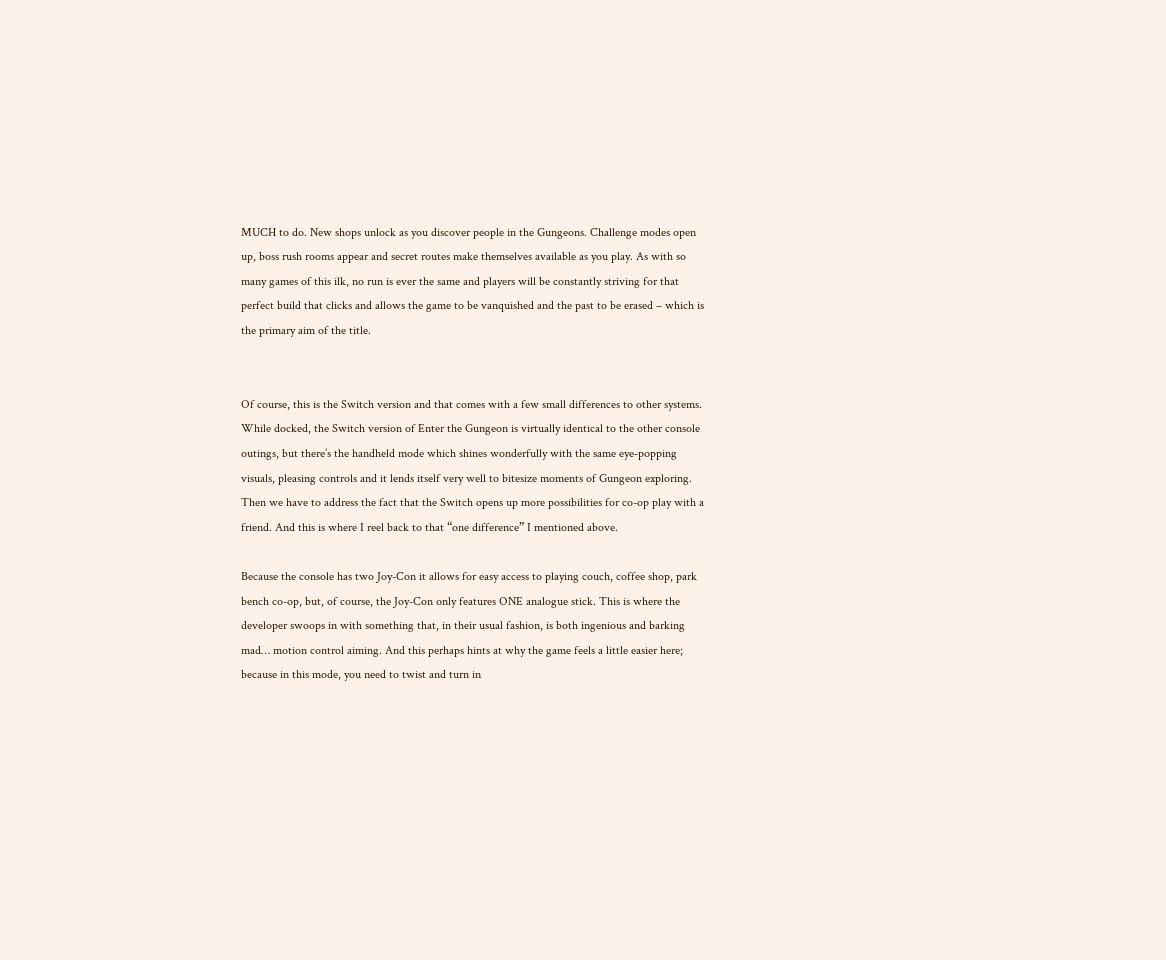MUCH to do. New shops unlock as you discover people in the Gungeons. Challenge modes open up, boss rush rooms appear and secret routes make themselves available as you play. As with so many games of this ilk, no run is ever the same and players will be constantly striving for that perfect build that clicks and allows the game to be vanquished and the past to be erased – which is the primary aim of the title.


Of course, this is the Switch version and that comes with a few small differences to other systems. While docked, the Switch version of Enter the Gungeon is virtually identical to the other console outings, but there’s the handheld mode which shines wonderfully with the same eye-popping visuals, pleasing controls and it lends itself very well to bitesize moments of Gungeon exploring. Then we have to address the fact that the Switch opens up more possibilities for co-op play with a friend. And this is where I reel back to that “one difference” I mentioned above.

Because the console has two Joy-Con it allows for easy access to playing couch, coffee shop, park bench co-op, but, of course, the Joy-Con only features ONE analogue stick. This is where the developer swoops in with something that, in their usual fashion, is both ingenious and barking mad… motion control aiming. And this perhaps hints at why the game feels a little easier here; because in this mode, you need to twist and turn in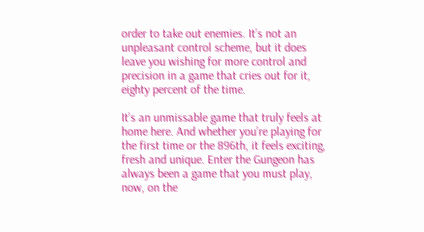order to take out enemies. It’s not an unpleasant control scheme, but it does leave you wishing for more control and precision in a game that cries out for it, eighty percent of the time.

It’s an unmissable game that truly feels at home here. And whether you’re playing for the first time or the 896th, it feels exciting, fresh and unique. Enter the Gungeon has always been a game that you must play, now, on the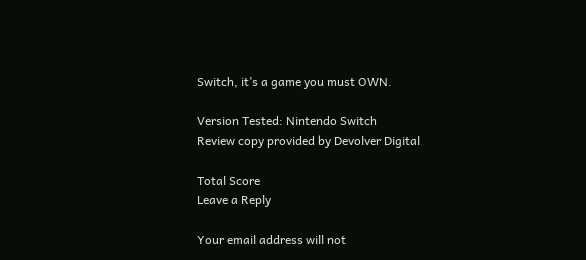Switch, it’s a game you must OWN.

Version Tested: Nintendo Switch
Review copy provided by Devolver Digital

Total Score
Leave a Reply

Your email address will not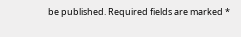be published. Required fields are marked *